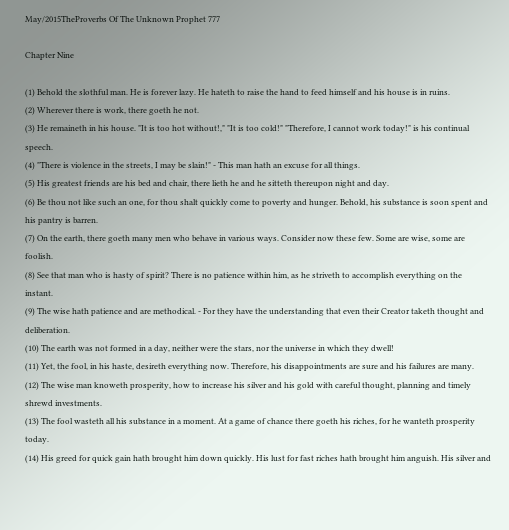May/2015TheProverbs Of The Unknown Prophet 777

Chapter Nine

(1) Behold the slothful man. He is forever lazy. He hateth to raise the hand to feed himself and his house is in ruins.
(2) Wherever there is work, there goeth he not.
(3) He remaineth in his house. "It is too hot without!," "It is too cold!" "Therefore, I cannot work today!" is his continual speech.
(4) "There is violence in the streets, I may be slain!" - This man hath an excuse for all things.
(5) His greatest friends are his bed and chair, there lieth he and he sitteth thereupon night and day.
(6) Be thou not like such an one, for thou shalt quickly come to poverty and hunger. Behold, his substance is soon spent and his pantry is barren.
(7) On the earth, there goeth many men who behave in various ways. Consider now these few. Some are wise, some are foolish.
(8) See that man who is hasty of spirit? There is no patience within him, as he striveth to accomplish everything on the instant.
(9) The wise hath patience and are methodical. - For they have the understanding that even their Creator taketh thought and deliberation.
(10) The earth was not formed in a day, neither were the stars, nor the universe in which they dwell!
(11) Yet, the fool, in his haste, desireth everything now. Therefore, his disappointments are sure and his failures are many.
(12) The wise man knoweth prosperity, how to increase his silver and his gold with careful thought, planning and timely shrewd investments.
(13) The fool wasteth all his substance in a moment. At a game of chance there goeth his riches, for he wanteth prosperity today.
(14) His greed for quick gain hath brought him down quickly. His lust for fast riches hath brought him anguish. His silver and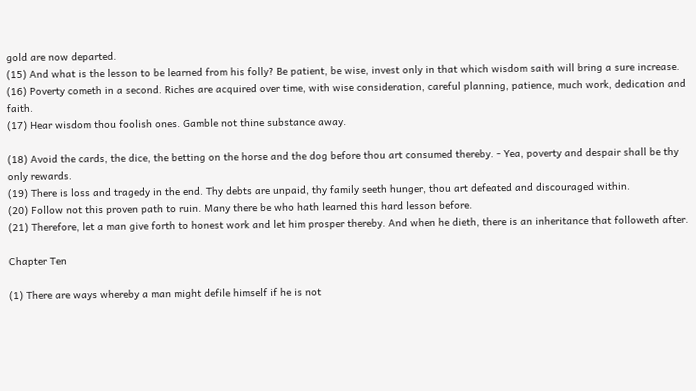gold are now departed.
(15) And what is the lesson to be learned from his folly? Be patient, be wise, invest only in that which wisdom saith will bring a sure increase.
(16) Poverty cometh in a second. Riches are acquired over time, with wise consideration, careful planning, patience, much work, dedication and faith.
(17) Hear wisdom thou foolish ones. Gamble not thine substance away.

(18) Avoid the cards, the dice, the betting on the horse and the dog before thou art consumed thereby. - Yea, poverty and despair shall be thy only rewards.
(19) There is loss and tragedy in the end. Thy debts are unpaid, thy family seeth hunger, thou art defeated and discouraged within.
(20) Follow not this proven path to ruin. Many there be who hath learned this hard lesson before.
(21) Therefore, let a man give forth to honest work and let him prosper thereby. And when he dieth, there is an inheritance that followeth after.

Chapter Ten

(1) There are ways whereby a man might defile himself if he is not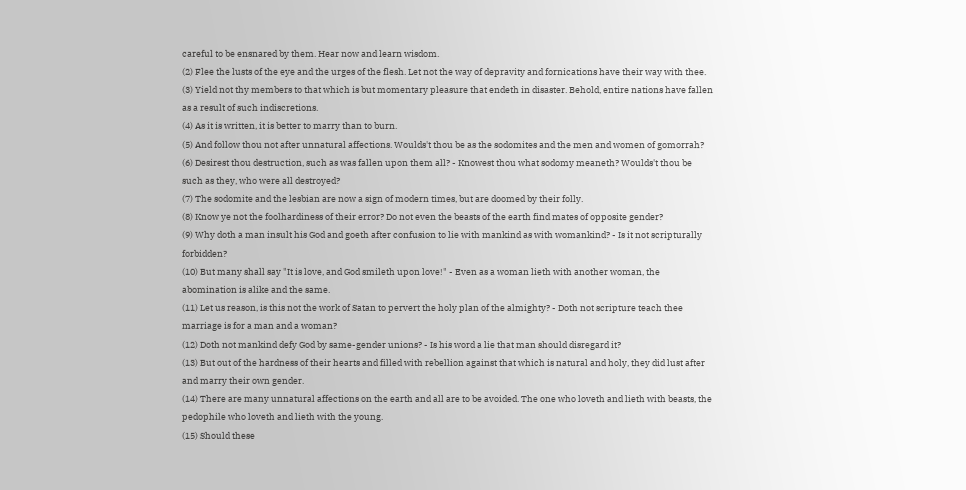careful to be ensnared by them. Hear now and learn wisdom.
(2) Flee the lusts of the eye and the urges of the flesh. Let not the way of depravity and fornications have their way with thee.
(3) Yield not thy members to that which is but momentary pleasure that endeth in disaster. Behold, entire nations have fallen as a result of such indiscretions.
(4) As it is written, it is better to marry than to burn.
(5) And follow thou not after unnatural affections. Woulds't thou be as the sodomites and the men and women of gomorrah?
(6) Desirest thou destruction, such as was fallen upon them all? - Knowest thou what sodomy meaneth? Woulds't thou be such as they, who were all destroyed?
(7) The sodomite and the lesbian are now a sign of modern times, but are doomed by their folly.
(8) Know ye not the foolhardiness of their error? Do not even the beasts of the earth find mates of opposite gender?
(9) Why doth a man insult his God and goeth after confusion to lie with mankind as with womankind? - Is it not scripturally forbidden?
(10) But many shall say "It is love, and God smileth upon love!" - Even as a woman lieth with another woman, the abomination is alike and the same.
(11) Let us reason, is this not the work of Satan to pervert the holy plan of the almighty? - Doth not scripture teach thee marriage is for a man and a woman?
(12) Doth not mankind defy God by same-gender unions? - Is his word a lie that man should disregard it?
(13) But out of the hardness of their hearts and filled with rebellion against that which is natural and holy, they did lust after and marry their own gender.
(14) There are many unnatural affections on the earth and all are to be avoided. The one who loveth and lieth with beasts, the pedophile who loveth and lieth with the young.
(15) Should these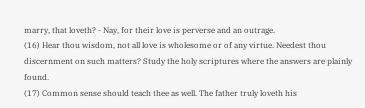marry, that loveth? - Nay, for their love is perverse and an outrage.
(16) Hear thou wisdom, not all love is wholesome or of any virtue. Needest thou discernment on such matters? Study the holy scriptures where the answers are plainly found.
(17) Common sense should teach thee as well. The father truly loveth his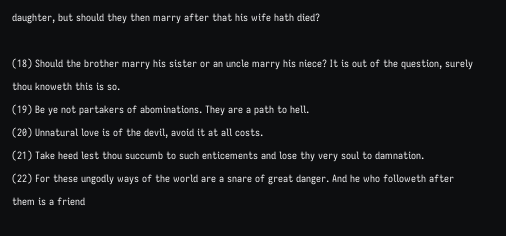daughter, but should they then marry after that his wife hath died?

(18) Should the brother marry his sister or an uncle marry his niece? It is out of the question, surely thou knoweth this is so.
(19) Be ye not partakers of abominations. They are a path to hell.
(20) Unnatural love is of the devil, avoid it at all costs.
(21) Take heed lest thou succumb to such enticements and lose thy very soul to damnation.
(22) For these ungodly ways of the world are a snare of great danger. And he who followeth after them is a friend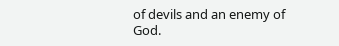of devils and an enemy of God.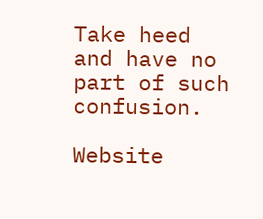Take heed and have no part of such confusion.

Website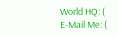World HQ: (
E-Mail Me: (